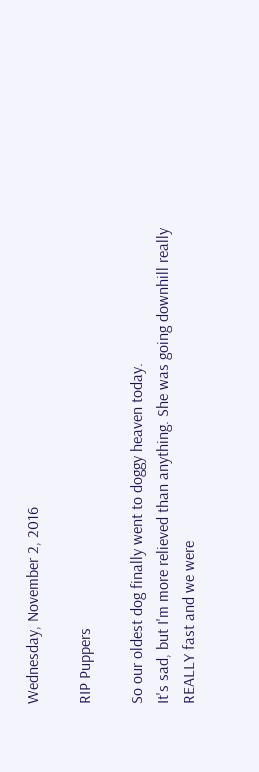Wednesday, November 2, 2016

RIP Puppers

So our oldest dog finally went to doggy heaven today.
It's sad, but I'm more relieved than anything. She was going downhill really REALLY fast and we were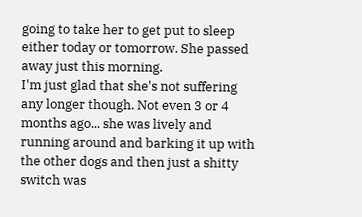going to take her to get put to sleep either today or tomorrow. She passed away just this morning.
I'm just glad that she's not suffering any longer though. Not even 3 or 4 months ago... she was lively and running around and barking it up with the other dogs and then just a shitty switch was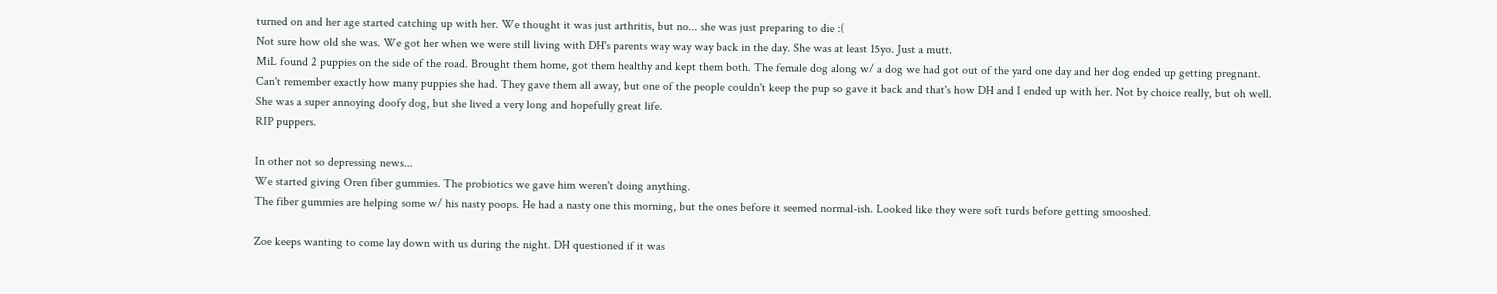turned on and her age started catching up with her. We thought it was just arthritis, but no... she was just preparing to die :(
Not sure how old she was. We got her when we were still living with DH's parents way way way back in the day. She was at least 15yo. Just a mutt.
MiL found 2 puppies on the side of the road. Brought them home, got them healthy and kept them both. The female dog along w/ a dog we had got out of the yard one day and her dog ended up getting pregnant.
Can't remember exactly how many puppies she had. They gave them all away, but one of the people couldn't keep the pup so gave it back and that's how DH and I ended up with her. Not by choice really, but oh well.
She was a super annoying doofy dog, but she lived a very long and hopefully great life.
RIP puppers.

In other not so depressing news...
We started giving Oren fiber gummies. The probiotics we gave him weren't doing anything.
The fiber gummies are helping some w/ his nasty poops. He had a nasty one this morning, but the ones before it seemed normal-ish. Looked like they were soft turds before getting smooshed.

Zoe keeps wanting to come lay down with us during the night. DH questioned if it was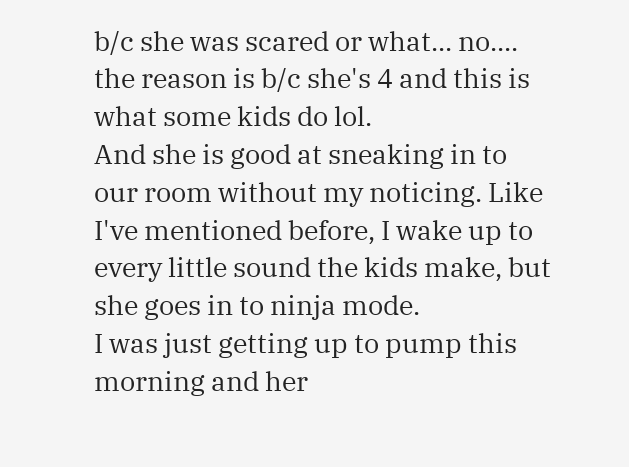b/c she was scared or what... no.... the reason is b/c she's 4 and this is what some kids do lol.
And she is good at sneaking in to our room without my noticing. Like I've mentioned before, I wake up to every little sound the kids make, but she goes in to ninja mode.
I was just getting up to pump this morning and her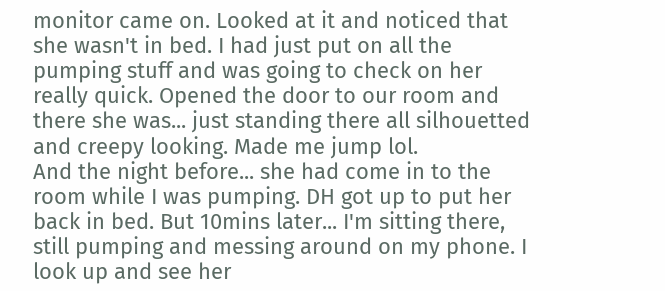monitor came on. Looked at it and noticed that she wasn't in bed. I had just put on all the pumping stuff and was going to check on her really quick. Opened the door to our room and there she was... just standing there all silhouetted and creepy looking. Made me jump lol.
And the night before... she had come in to the room while I was pumping. DH got up to put her back in bed. But 10mins later... I'm sitting there, still pumping and messing around on my phone. I look up and see her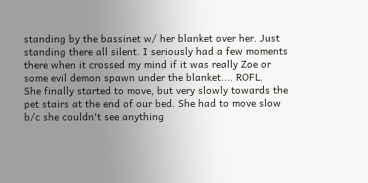standing by the bassinet w/ her blanket over her. Just standing there all silent. I seriously had a few moments there when it crossed my mind if it was really Zoe or some evil demon spawn under the blanket.... ROFL.
She finally started to move, but very slowly towards the pet stairs at the end of our bed. She had to move slow b/c she couldn't see anything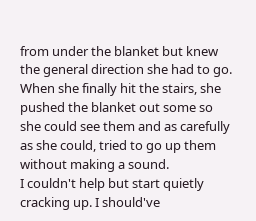from under the blanket but knew the general direction she had to go. When she finally hit the stairs, she pushed the blanket out some so she could see them and as carefully as she could, tried to go up them without making a sound.
I couldn't help but start quietly cracking up. I should've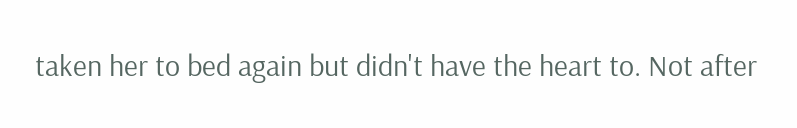taken her to bed again but didn't have the heart to. Not after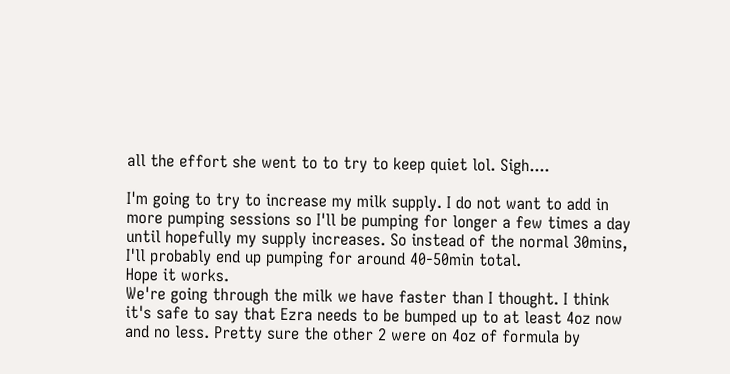all the effort she went to to try to keep quiet lol. Sigh....

I'm going to try to increase my milk supply. I do not want to add in more pumping sessions so I'll be pumping for longer a few times a day until hopefully my supply increases. So instead of the normal 30mins, I'll probably end up pumping for around 40-50min total.
Hope it works.
We're going through the milk we have faster than I thought. I think it's safe to say that Ezra needs to be bumped up to at least 4oz now and no less. Pretty sure the other 2 were on 4oz of formula by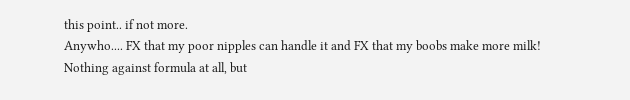this point.. if not more.
Anywho.... FX that my poor nipples can handle it and FX that my boobs make more milk!
Nothing against formula at all, but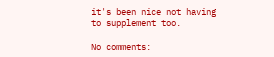it's been nice not having to supplement too.

No comments: